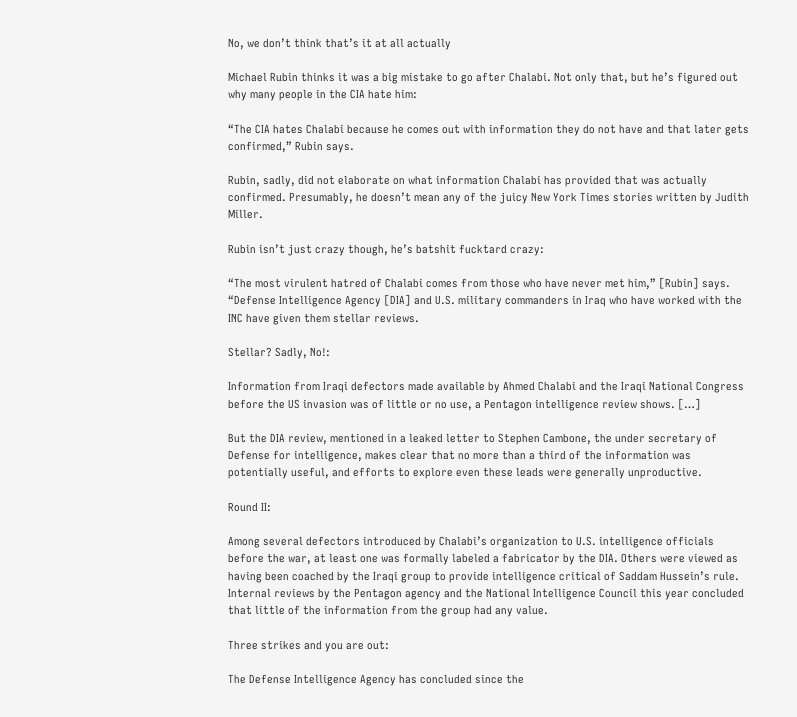No, we don’t think that’s it at all actually

Michael Rubin thinks it was a big mistake to go after Chalabi. Not only that, but he’s figured out why many people in the CIA hate him:

“The CIA hates Chalabi because he comes out with information they do not have and that later gets confirmed,” Rubin says.

Rubin, sadly, did not elaborate on what information Chalabi has provided that was actually confirmed. Presumably, he doesn’t mean any of the juicy New York Times stories written by Judith Miller.

Rubin isn’t just crazy though, he’s batshit fucktard crazy:

“The most virulent hatred of Chalabi comes from those who have never met him,” [Rubin] says. “Defense Intelligence Agency [DIA] and U.S. military commanders in Iraq who have worked with the INC have given them stellar reviews.

Stellar? Sadly, No!:

Information from Iraqi defectors made available by Ahmed Chalabi and the Iraqi National Congress before the US invasion was of little or no use, a Pentagon intelligence review shows. […]

But the DIA review, mentioned in a leaked letter to Stephen Cambone, the under secretary of Defense for intelligence, makes clear that no more than a third of the information was potentially useful, and efforts to explore even these leads were generally unproductive.

Round II:

Among several defectors introduced by Chalabi’s organization to U.S. intelligence officials before the war, at least one was formally labeled a fabricator by the DIA. Others were viewed as having been coached by the Iraqi group to provide intelligence critical of Saddam Hussein’s rule. Internal reviews by the Pentagon agency and the National Intelligence Council this year concluded that little of the information from the group had any value.

Three strikes and you are out:

The Defense Intelligence Agency has concluded since the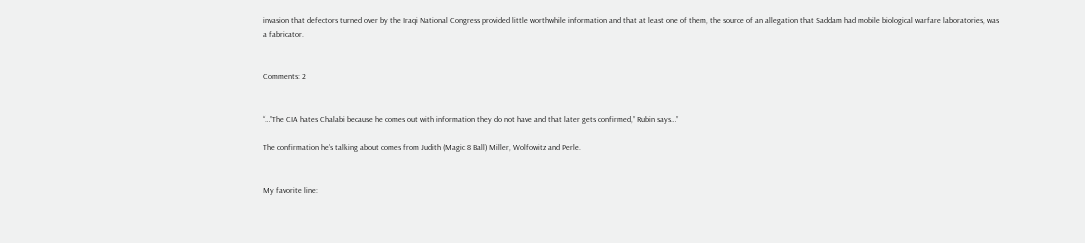invasion that defectors turned over by the Iraqi National Congress provided little worthwhile information and that at least one of them, the source of an allegation that Saddam had mobile biological warfare laboratories, was a fabricator.


Comments: 2


“…”The CIA hates Chalabi because he comes out with information they do not have and that later gets confirmed,” Rubin says…”

The confirmation he’s talking about comes from Judith (Magic 8 Ball) Miller, Wolfowitz and Perle.


My favorite line: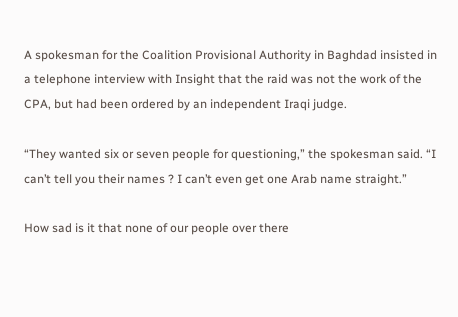A spokesman for the Coalition Provisional Authority in Baghdad insisted in a telephone interview with Insight that the raid was not the work of the CPA, but had been ordered by an independent Iraqi judge.

“They wanted six or seven people for questioning,” the spokesman said. “I can’t tell you their names ? I can’t even get one Arab name straight.”

How sad is it that none of our people over there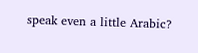speak even a little Arabic?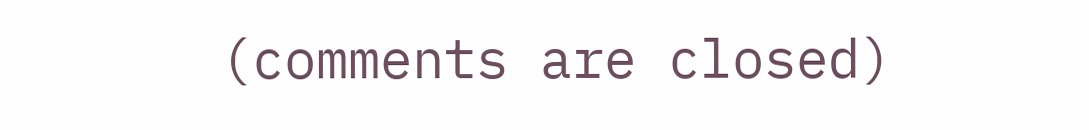(comments are closed)